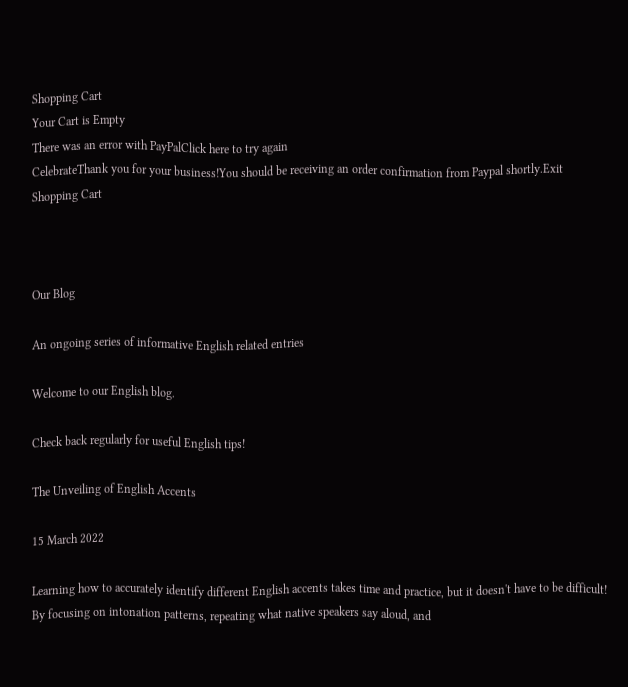Shopping Cart
Your Cart is Empty
There was an error with PayPalClick here to try again
CelebrateThank you for your business!You should be receiving an order confirmation from Paypal shortly.Exit Shopping Cart



Our Blog

An ongoing series of informative English related entries

Welcome to our English blog.

Check back regularly for useful English tips!

The Unveiling of English Accents

15 March 2022

Learning how to accurately identify different English accents takes time and practice, but it doesn't have to be difficult! By focusing on intonation patterns, repeating what native speakers say aloud, and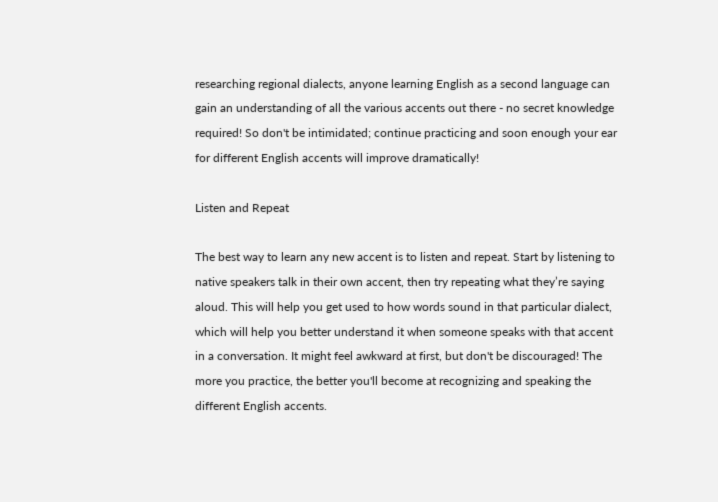researching regional dialects, anyone learning English as a second language can gain an understanding of all the various accents out there - no secret knowledge required! So don't be intimidated; continue practicing and soon enough your ear for different English accents will improve dramatically!

Listen and Repeat

The best way to learn any new accent is to listen and repeat. Start by listening to native speakers talk in their own accent, then try repeating what they’re saying aloud. This will help you get used to how words sound in that particular dialect, which will help you better understand it when someone speaks with that accent in a conversation. It might feel awkward at first, but don't be discouraged! The more you practice, the better you'll become at recognizing and speaking the different English accents.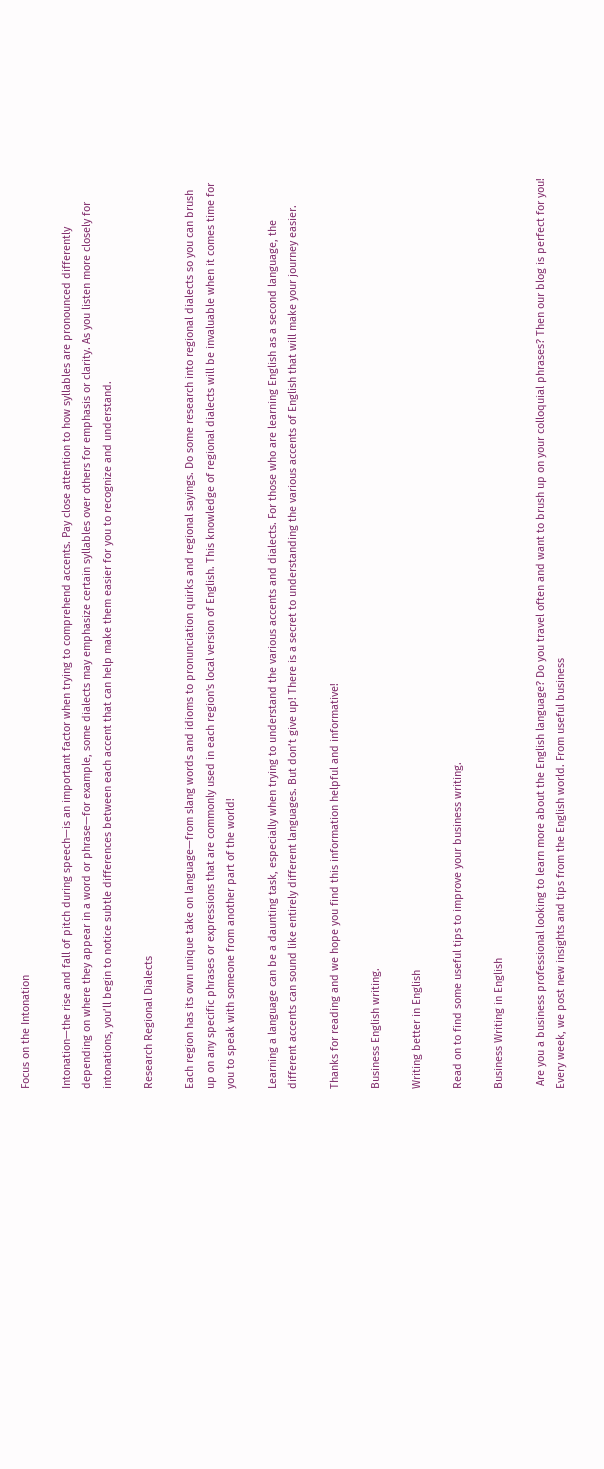Focus on the Intonation

Intonation—the rise and fall of pitch during speech—is an important factor when trying to comprehend accents. Pay close attention to how syllables are pronounced differently depending on where they appear in a word or phrase—for example, some dialects may emphasize certain syllables over others for emphasis or clarity. As you listen more closely for intonations, you’ll begin to notice subtle differences between each accent that can help make them easier for you to recognize and understand.

Research Regional Dialects

Each region has its own unique take on language—from slang words and idioms to pronunciation quirks and regional sayings. Do some research into regional dialects so you can brush up on any specific phrases or expressions that are commonly used in each region's local version of English. This knowledge of regional dialects will be invaluable when it comes time for you to speak with someone from another part of the world!

Learning a language can be a daunting task, especially when trying to understand the various accents and dialects. For those who are learning English as a second language, the different accents can sound like entirely different languages. But don’t give up! There is a secret to understanding the various accents of English that will make your journey easier.

Thanks for reading and we hope you find this information helpful and informative!

Business English writing.

Writing better in English

Read on to find some useful tips to improve your business writing.

Business Writing in English

 Are you a business professional looking to learn more about the English language? Do you travel often and want to brush up on your colloquial phrases? Then our blog is perfect for you! Every week, we post new insights and tips from the English world. From useful business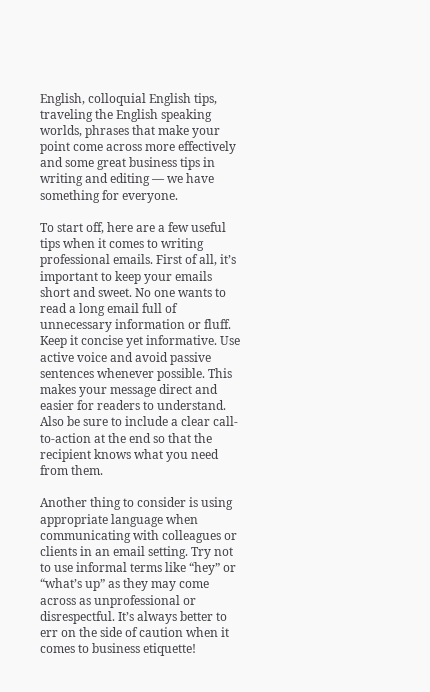English, colloquial English tips, traveling the English speaking worlds, phrases that make your point come across more effectively and some great business tips in writing and editing — we have something for everyone.

To start off, here are a few useful tips when it comes to writing professional emails. First of all, it’s important to keep your emails short and sweet. No one wants to read a long email full of unnecessary information or fluff. Keep it concise yet informative. Use active voice and avoid passive sentences whenever possible. This makes your message direct and easier for readers to understand. Also be sure to include a clear call-to-action at the end so that the recipient knows what you need from them.

Another thing to consider is using appropriate language when communicating with colleagues or clients in an email setting. Try not to use informal terms like “hey” or “what’s up” as they may come across as unprofessional or disrespectful. It’s always better to err on the side of caution when it comes to business etiquette!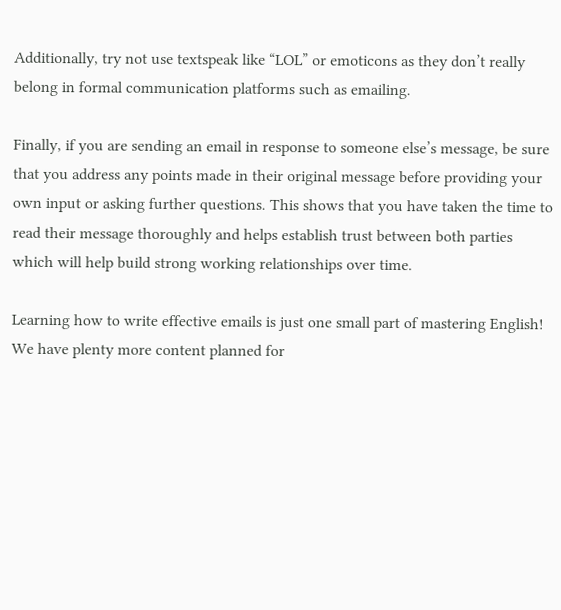Additionally, try not use textspeak like “LOL” or emoticons as they don’t really belong in formal communication platforms such as emailing.

Finally, if you are sending an email in response to someone else’s message, be sure that you address any points made in their original message before providing your own input or asking further questions. This shows that you have taken the time to read their message thoroughly and helps establish trust between both parties which will help build strong working relationships over time.

Learning how to write effective emails is just one small part of mastering English! We have plenty more content planned for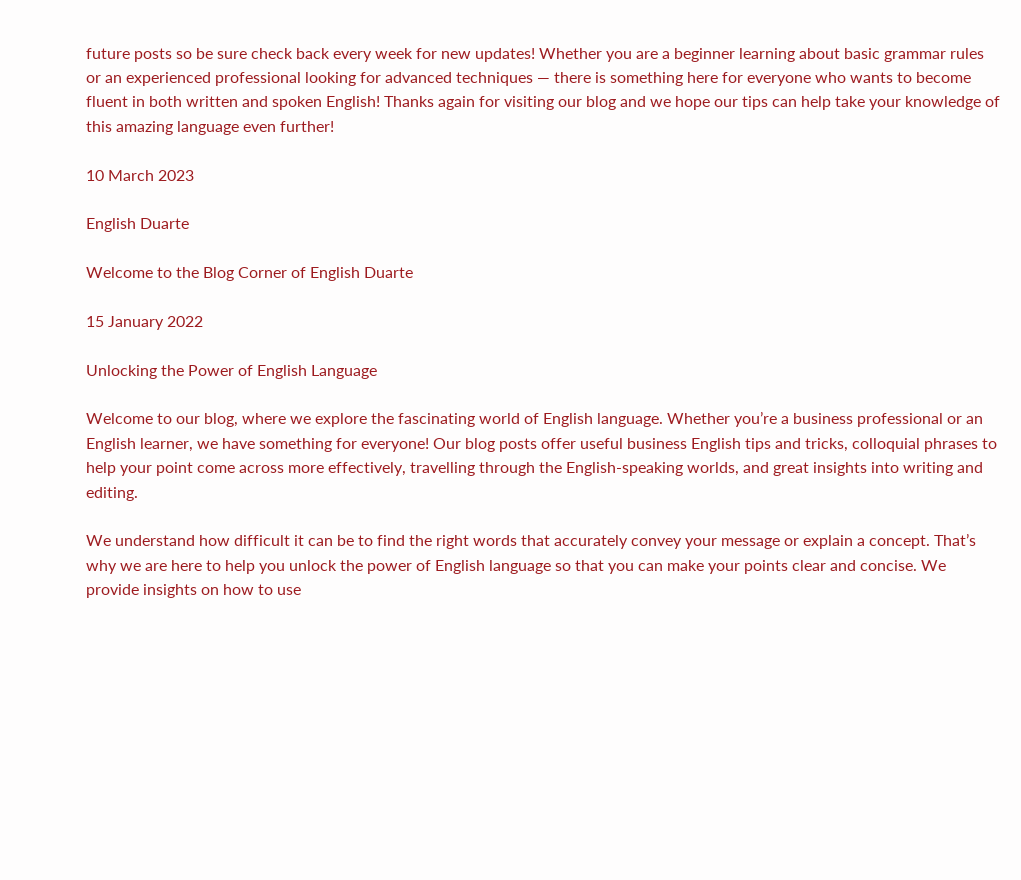future posts so be sure check back every week for new updates! Whether you are a beginner learning about basic grammar rules or an experienced professional looking for advanced techniques — there is something here for everyone who wants to become fluent in both written and spoken English! Thanks again for visiting our blog and we hope our tips can help take your knowledge of this amazing language even further!

10 March 2023

English Duarte

Welcome to the Blog Corner of English Duarte

15 January 2022

Unlocking the Power of English Language

Welcome to our blog, where we explore the fascinating world of English language. Whether you’re a business professional or an English learner, we have something for everyone! Our blog posts offer useful business English tips and tricks, colloquial phrases to help your point come across more effectively, travelling through the English-speaking worlds, and great insights into writing and editing.

We understand how difficult it can be to find the right words that accurately convey your message or explain a concept. That’s why we are here to help you unlock the power of English language so that you can make your points clear and concise. We provide insights on how to use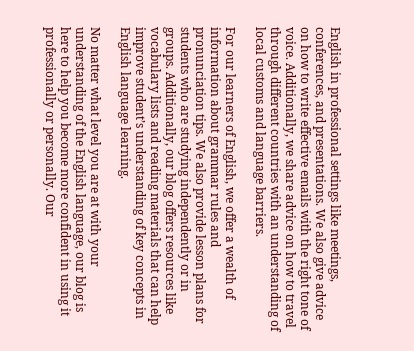English in professional settings like meetings, conferences, and presentations. We also give advice on how to write effective emails with the right tone of voice. Additionally, we share advice on how to travel through different countries with an understanding of local customs and language barriers.

For our learners of English, we offer a wealth of information about grammar rules and pronunciation tips. We also provide lesson plans for students who are studying independently or in groups. Additionally, our blog offers resources like vocabulary lists and reading materials that can help improve student’s understanding of key concepts in English language learning.

No matter what level you are at with your understanding of the English language, our blog is here to help you become more confident in using it professionally or personally. Our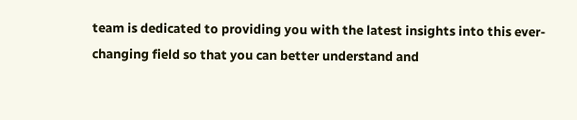team is dedicated to providing you with the latest insights into this ever-changing field so that you can better understand and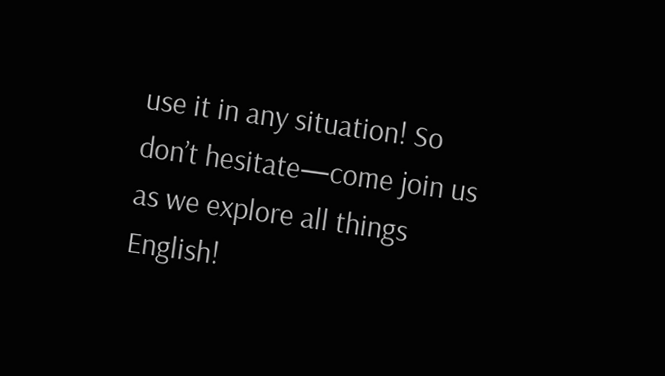use it in any situation! So don’t hesitate—come join us as we explore all things English!